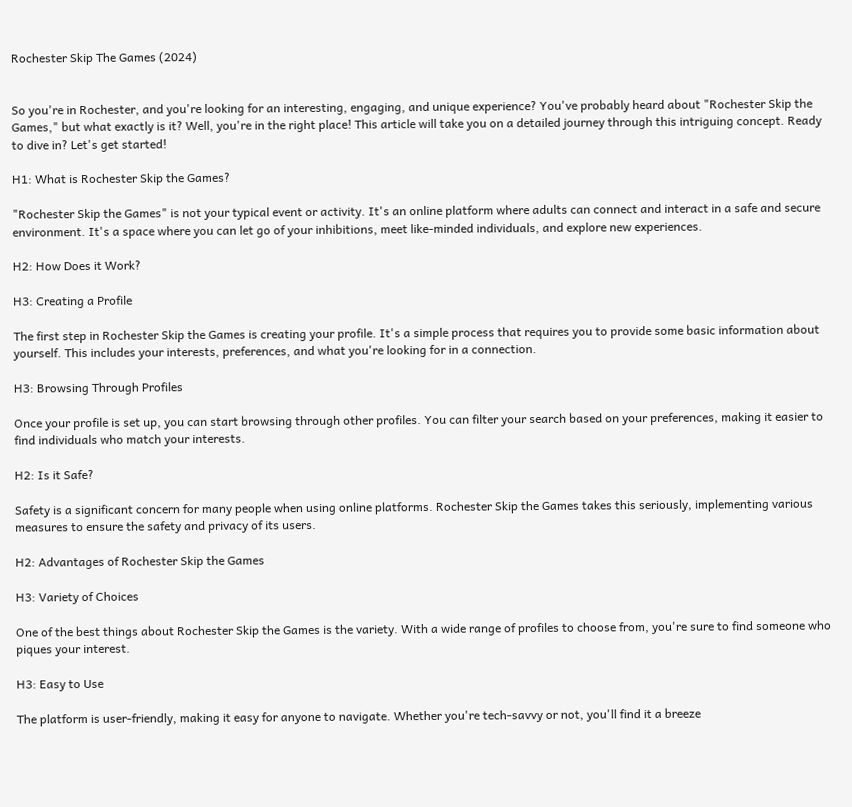Rochester Skip The Games (2024)


So you're in Rochester, and you're looking for an interesting, engaging, and unique experience? You've probably heard about "Rochester Skip the Games," but what exactly is it? Well, you're in the right place! This article will take you on a detailed journey through this intriguing concept. Ready to dive in? Let's get started!

H1: What is Rochester Skip the Games?

"Rochester Skip the Games" is not your typical event or activity. It's an online platform where adults can connect and interact in a safe and secure environment. It's a space where you can let go of your inhibitions, meet like-minded individuals, and explore new experiences.

H2: How Does it Work?

H3: Creating a Profile

The first step in Rochester Skip the Games is creating your profile. It's a simple process that requires you to provide some basic information about yourself. This includes your interests, preferences, and what you're looking for in a connection.

H3: Browsing Through Profiles

Once your profile is set up, you can start browsing through other profiles. You can filter your search based on your preferences, making it easier to find individuals who match your interests.

H2: Is it Safe?

Safety is a significant concern for many people when using online platforms. Rochester Skip the Games takes this seriously, implementing various measures to ensure the safety and privacy of its users.

H2: Advantages of Rochester Skip the Games

H3: Variety of Choices

One of the best things about Rochester Skip the Games is the variety. With a wide range of profiles to choose from, you're sure to find someone who piques your interest.

H3: Easy to Use

The platform is user-friendly, making it easy for anyone to navigate. Whether you're tech-savvy or not, you'll find it a breeze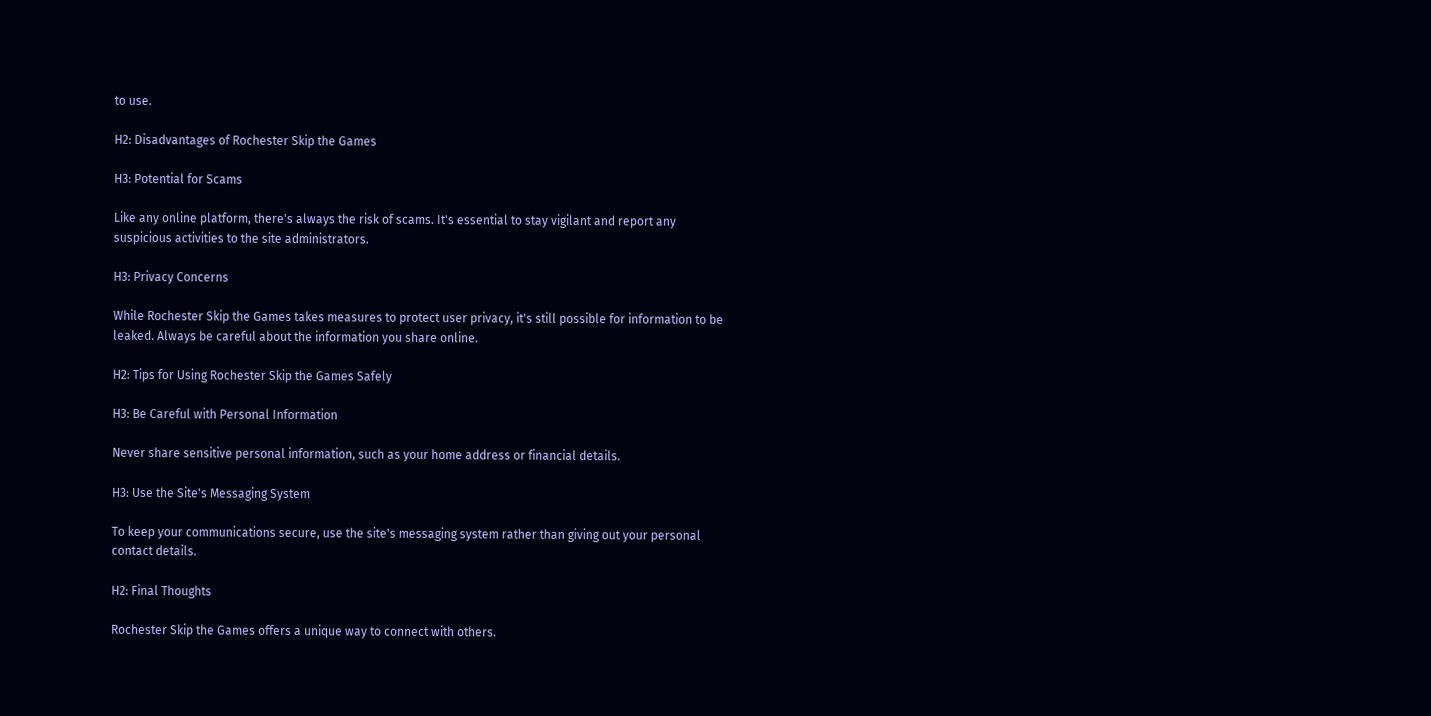to use.

H2: Disadvantages of Rochester Skip the Games

H3: Potential for Scams

Like any online platform, there's always the risk of scams. It's essential to stay vigilant and report any suspicious activities to the site administrators.

H3: Privacy Concerns

While Rochester Skip the Games takes measures to protect user privacy, it's still possible for information to be leaked. Always be careful about the information you share online.

H2: Tips for Using Rochester Skip the Games Safely

H3: Be Careful with Personal Information

Never share sensitive personal information, such as your home address or financial details.

H3: Use the Site's Messaging System

To keep your communications secure, use the site's messaging system rather than giving out your personal contact details.

H2: Final Thoughts

Rochester Skip the Games offers a unique way to connect with others.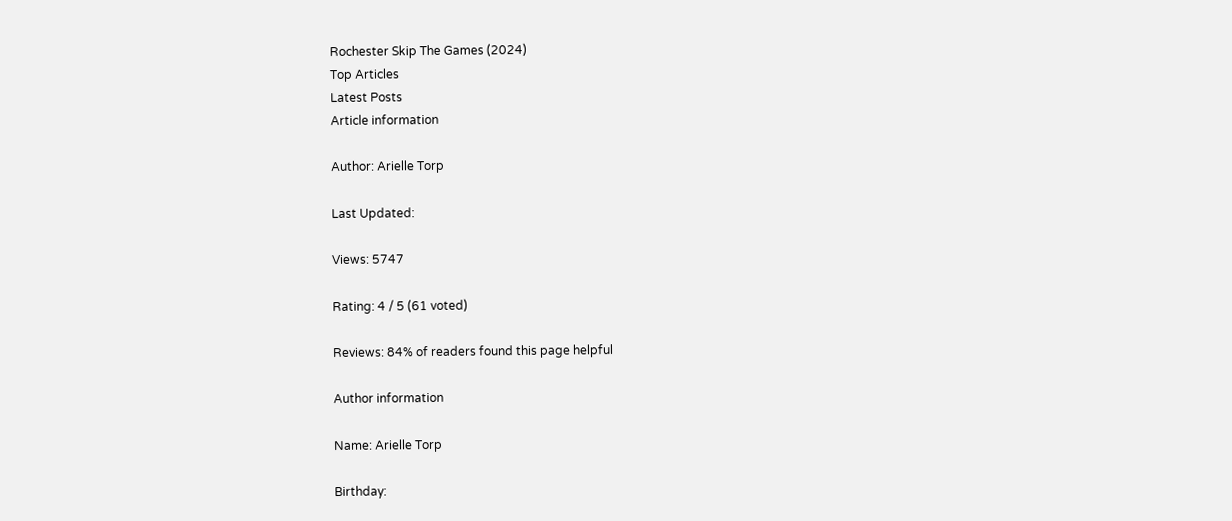Rochester Skip The Games (2024)
Top Articles
Latest Posts
Article information

Author: Arielle Torp

Last Updated:

Views: 5747

Rating: 4 / 5 (61 voted)

Reviews: 84% of readers found this page helpful

Author information

Name: Arielle Torp

Birthday: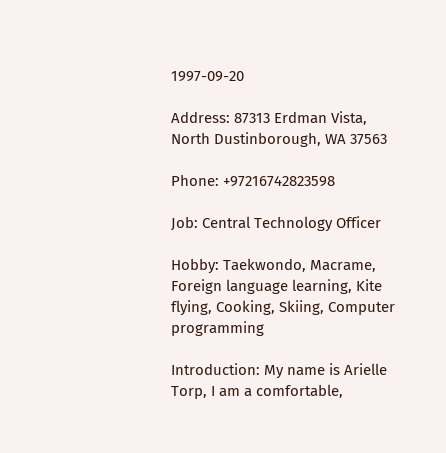1997-09-20

Address: 87313 Erdman Vista, North Dustinborough, WA 37563

Phone: +97216742823598

Job: Central Technology Officer

Hobby: Taekwondo, Macrame, Foreign language learning, Kite flying, Cooking, Skiing, Computer programming

Introduction: My name is Arielle Torp, I am a comfortable,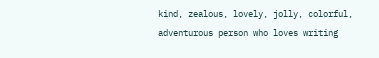kind, zealous, lovely, jolly, colorful, adventurous person who loves writing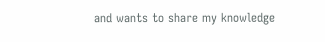and wants to share my knowledge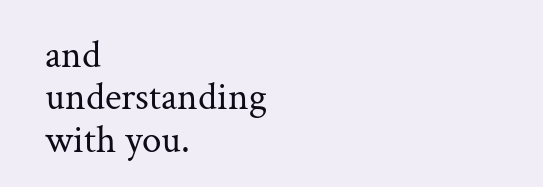and understanding with you.